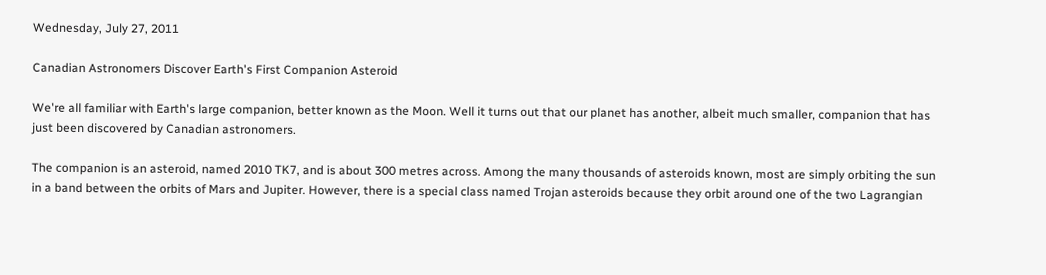Wednesday, July 27, 2011

Canadian Astronomers Discover Earth's First Companion Asteroid

We're all familiar with Earth's large companion, better known as the Moon. Well it turns out that our planet has another, albeit much smaller, companion that has just been discovered by Canadian astronomers.

The companion is an asteroid, named 2010 TK7, and is about 300 metres across. Among the many thousands of asteroids known, most are simply orbiting the sun in a band between the orbits of Mars and Jupiter. However, there is a special class named Trojan asteroids because they orbit around one of the two Lagrangian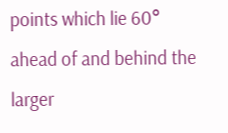points which lie 60° ahead of and behind the larger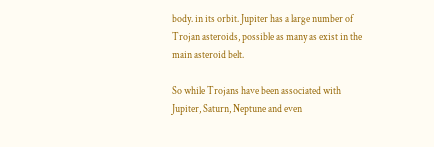body. in its orbit. Jupiter has a large number of Trojan asteroids, possible as many as exist in the main asteroid belt.

So while Trojans have been associated with Jupiter, Saturn, Neptune and even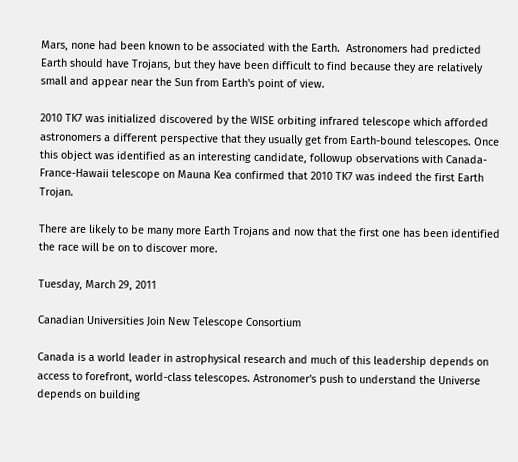Mars, none had been known to be associated with the Earth.  Astronomers had predicted Earth should have Trojans, but they have been difficult to find because they are relatively small and appear near the Sun from Earth's point of view.

2010 TK7 was initialized discovered by the WISE orbiting infrared telescope which afforded astronomers a different perspective that they usually get from Earth-bound telescopes. Once this object was identified as an interesting candidate, followup observations with Canada-France-Hawaii telescope on Mauna Kea confirmed that 2010 TK7 was indeed the first Earth Trojan.

There are likely to be many more Earth Trojans and now that the first one has been identified the race will be on to discover more.

Tuesday, March 29, 2011

Canadian Universities Join New Telescope Consortium

Canada is a world leader in astrophysical research and much of this leadership depends on access to forefront, world-class telescopes. Astronomer's push to understand the Universe depends on building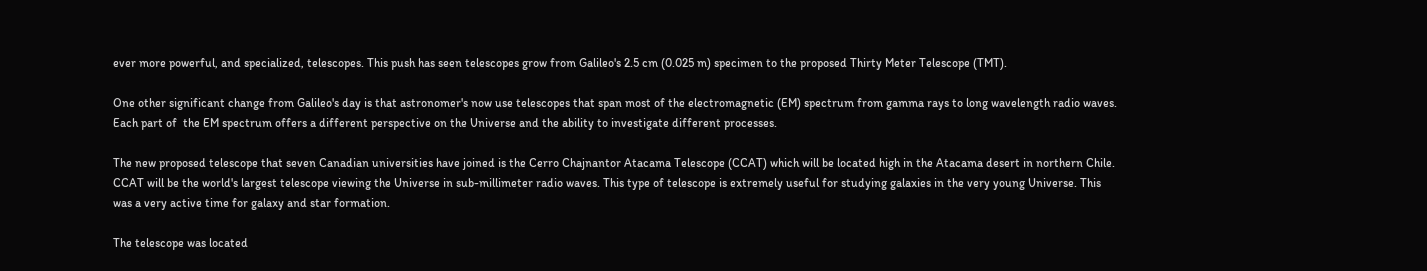ever more powerful, and specialized, telescopes. This push has seen telescopes grow from Galileo's 2.5 cm (0.025 m) specimen to the proposed Thirty Meter Telescope (TMT).

One other significant change from Galileo's day is that astronomer's now use telescopes that span most of the electromagnetic (EM) spectrum from gamma rays to long wavelength radio waves. Each part of  the EM spectrum offers a different perspective on the Universe and the ability to investigate different processes.

The new proposed telescope that seven Canadian universities have joined is the Cerro Chajnantor Atacama Telescope (CCAT) which will be located high in the Atacama desert in northern Chile. CCAT will be the world's largest telescope viewing the Universe in sub-millimeter radio waves. This type of telescope is extremely useful for studying galaxies in the very young Universe. This was a very active time for galaxy and star formation.

The telescope was located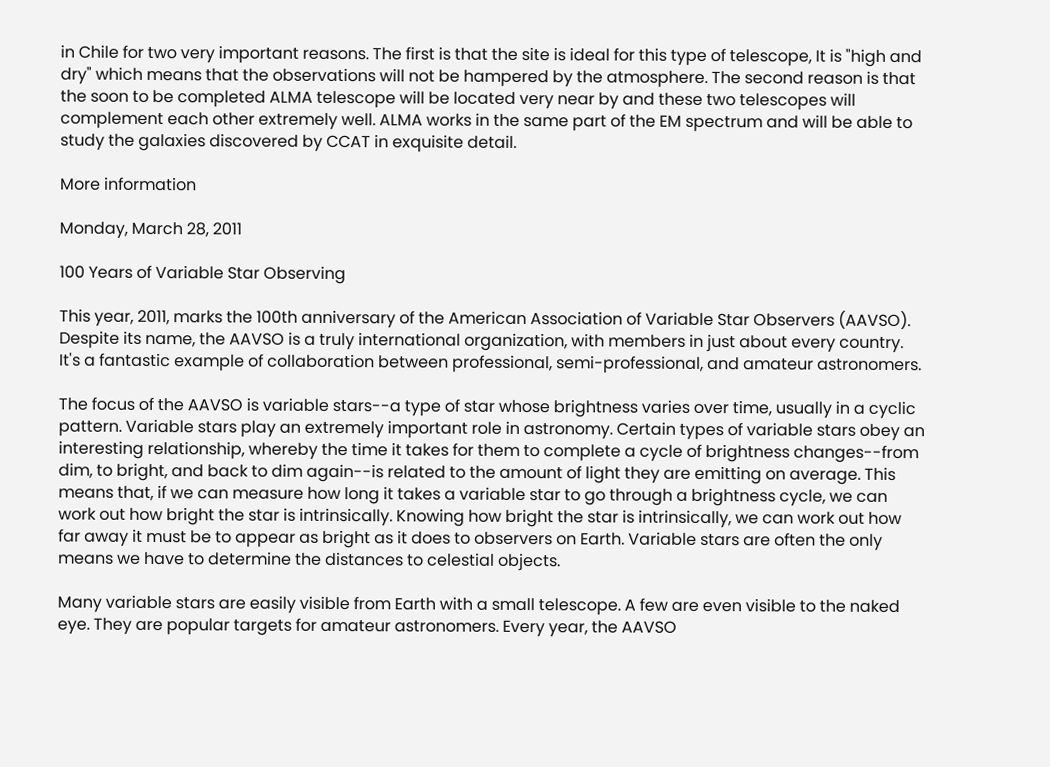in Chile for two very important reasons. The first is that the site is ideal for this type of telescope, It is "high and dry" which means that the observations will not be hampered by the atmosphere. The second reason is that the soon to be completed ALMA telescope will be located very near by and these two telescopes will complement each other extremely well. ALMA works in the same part of the EM spectrum and will be able to study the galaxies discovered by CCAT in exquisite detail.

More information

Monday, March 28, 2011

100 Years of Variable Star Observing

This year, 2011, marks the 100th anniversary of the American Association of Variable Star Observers (AAVSO). Despite its name, the AAVSO is a truly international organization, with members in just about every country. It's a fantastic example of collaboration between professional, semi-professional, and amateur astronomers.

The focus of the AAVSO is variable stars--a type of star whose brightness varies over time, usually in a cyclic pattern. Variable stars play an extremely important role in astronomy. Certain types of variable stars obey an interesting relationship, whereby the time it takes for them to complete a cycle of brightness changes--from dim, to bright, and back to dim again--is related to the amount of light they are emitting on average. This means that, if we can measure how long it takes a variable star to go through a brightness cycle, we can work out how bright the star is intrinsically. Knowing how bright the star is intrinsically, we can work out how far away it must be to appear as bright as it does to observers on Earth. Variable stars are often the only means we have to determine the distances to celestial objects.

Many variable stars are easily visible from Earth with a small telescope. A few are even visible to the naked eye. They are popular targets for amateur astronomers. Every year, the AAVSO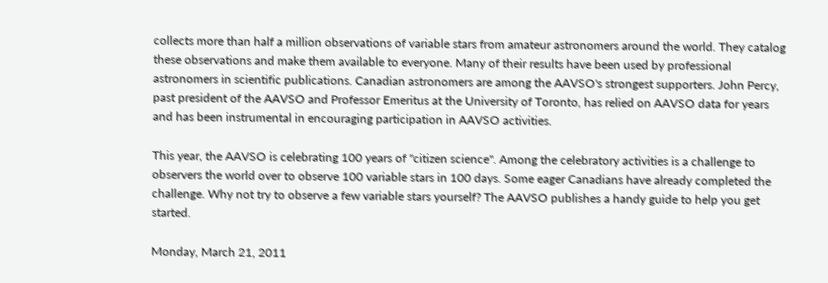collects more than half a million observations of variable stars from amateur astronomers around the world. They catalog these observations and make them available to everyone. Many of their results have been used by professional astronomers in scientific publications. Canadian astronomers are among the AAVSO's strongest supporters. John Percy, past president of the AAVSO and Professor Emeritus at the University of Toronto, has relied on AAVSO data for years and has been instrumental in encouraging participation in AAVSO activities.

This year, the AAVSO is celebrating 100 years of "citizen science". Among the celebratory activities is a challenge to observers the world over to observe 100 variable stars in 100 days. Some eager Canadians have already completed the challenge. Why not try to observe a few variable stars yourself? The AAVSO publishes a handy guide to help you get started.

Monday, March 21, 2011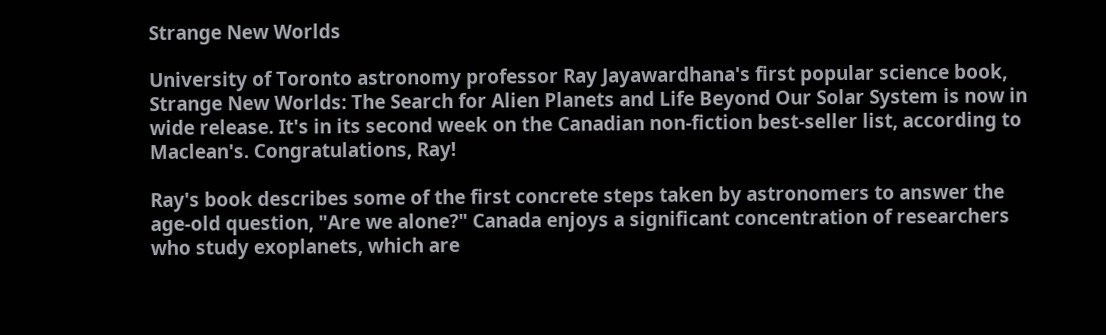Strange New Worlds

University of Toronto astronomy professor Ray Jayawardhana's first popular science book, Strange New Worlds: The Search for Alien Planets and Life Beyond Our Solar System is now in wide release. It's in its second week on the Canadian non-fiction best-seller list, according to Maclean's. Congratulations, Ray!

Ray's book describes some of the first concrete steps taken by astronomers to answer the age-old question, "Are we alone?" Canada enjoys a significant concentration of researchers who study exoplanets, which are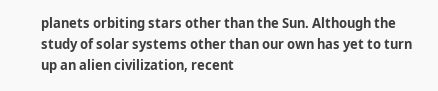planets orbiting stars other than the Sun. Although the study of solar systems other than our own has yet to turn up an alien civilization, recent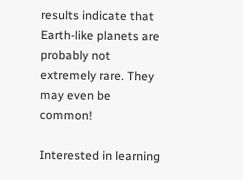results indicate that Earth-like planets are probably not extremely rare. They may even be common!

Interested in learning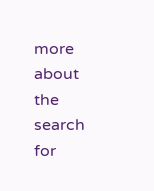more about the search for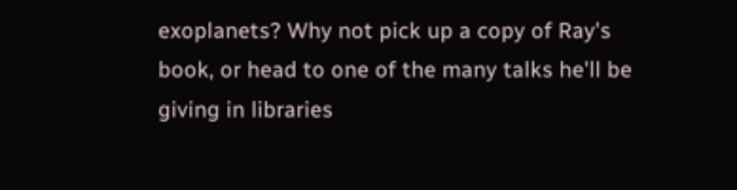exoplanets? Why not pick up a copy of Ray's book, or head to one of the many talks he'll be giving in libraries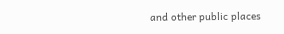and other public places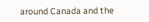around Canada and the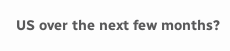US over the next few months?